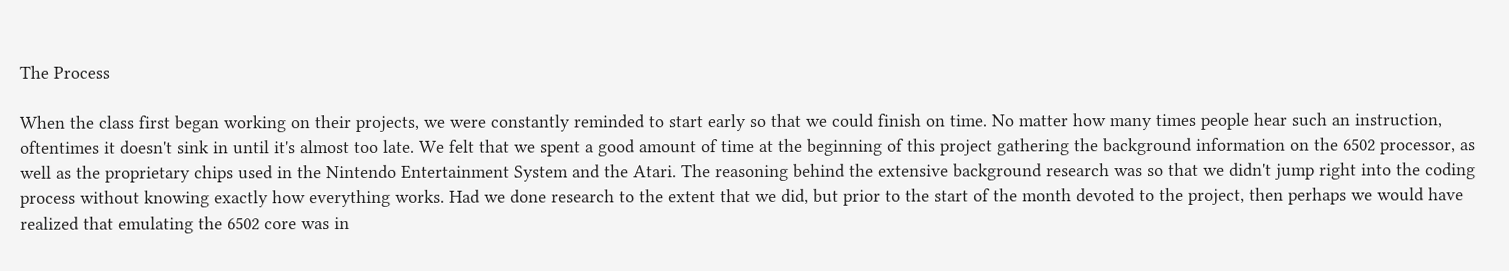The Process

When the class first began working on their projects, we were constantly reminded to start early so that we could finish on time. No matter how many times people hear such an instruction, oftentimes it doesn't sink in until it's almost too late. We felt that we spent a good amount of time at the beginning of this project gathering the background information on the 6502 processor, as well as the proprietary chips used in the Nintendo Entertainment System and the Atari. The reasoning behind the extensive background research was so that we didn't jump right into the coding process without knowing exactly how everything works. Had we done research to the extent that we did, but prior to the start of the month devoted to the project, then perhaps we would have realized that emulating the 6502 core was in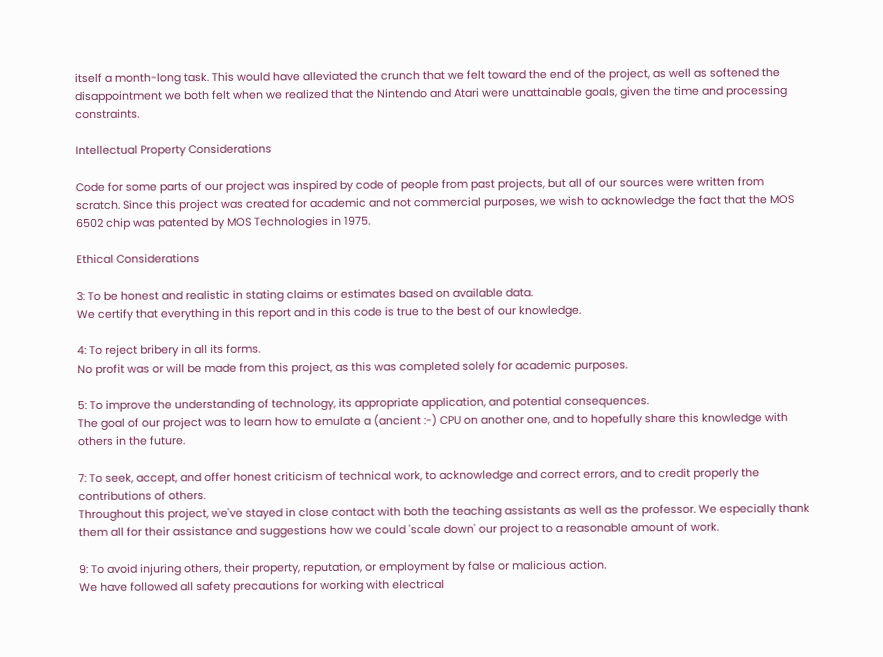itself a month-long task. This would have alleviated the crunch that we felt toward the end of the project, as well as softened the disappointment we both felt when we realized that the Nintendo and Atari were unattainable goals, given the time and processing constraints.

Intellectual Property Considerations

Code for some parts of our project was inspired by code of people from past projects, but all of our sources were written from scratch. Since this project was created for academic and not commercial purposes, we wish to acknowledge the fact that the MOS 6502 chip was patented by MOS Technologies in 1975.

Ethical Considerations

3: To be honest and realistic in stating claims or estimates based on available data.
We certify that everything in this report and in this code is true to the best of our knowledge.

4: To reject bribery in all its forms.
No profit was or will be made from this project, as this was completed solely for academic purposes.

5: To improve the understanding of technology, its appropriate application, and potential consequences.
The goal of our project was to learn how to emulate a (ancient :-) CPU on another one, and to hopefully share this knowledge with others in the future.

7: To seek, accept, and offer honest criticism of technical work, to acknowledge and correct errors, and to credit properly the contributions of others.
Throughout this project, we've stayed in close contact with both the teaching assistants as well as the professor. We especially thank them all for their assistance and suggestions how we could 'scale down' our project to a reasonable amount of work.

9: To avoid injuring others, their property, reputation, or employment by false or malicious action.
We have followed all safety precautions for working with electrical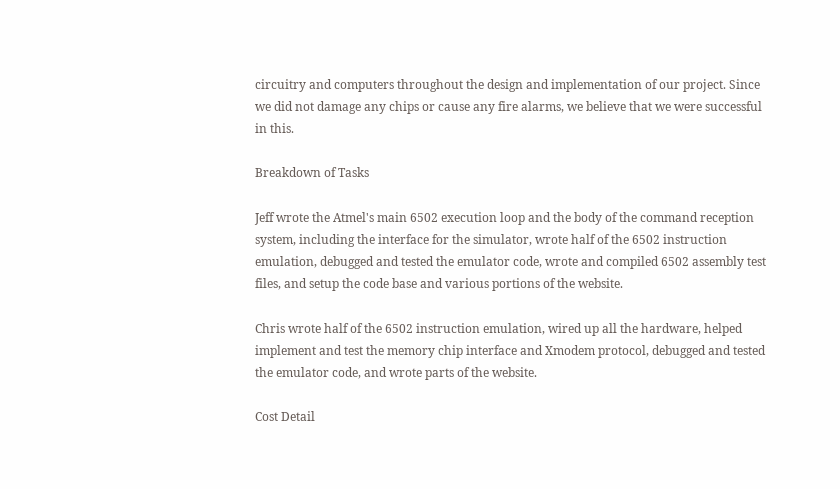circuitry and computers throughout the design and implementation of our project. Since we did not damage any chips or cause any fire alarms, we believe that we were successful in this.

Breakdown of Tasks

Jeff wrote the Atmel's main 6502 execution loop and the body of the command reception system, including the interface for the simulator, wrote half of the 6502 instruction emulation, debugged and tested the emulator code, wrote and compiled 6502 assembly test files, and setup the code base and various portions of the website.

Chris wrote half of the 6502 instruction emulation, wired up all the hardware, helped implement and test the memory chip interface and Xmodem protocol, debugged and tested the emulator code, and wrote parts of the website.

Cost Detail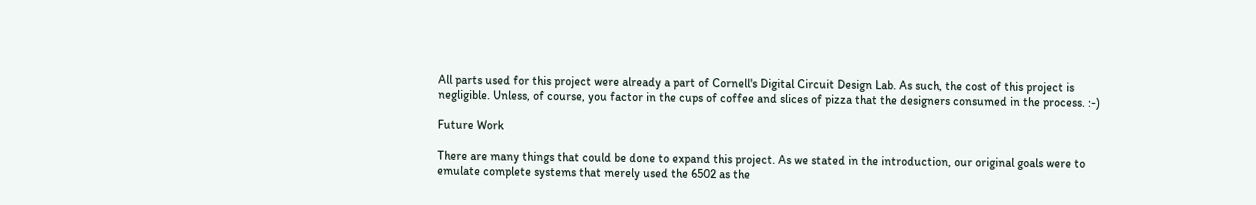All parts used for this project were already a part of Cornell's Digital Circuit Design Lab. As such, the cost of this project is negligible. Unless, of course, you factor in the cups of coffee and slices of pizza that the designers consumed in the process. :-)

Future Work

There are many things that could be done to expand this project. As we stated in the introduction, our original goals were to emulate complete systems that merely used the 6502 as the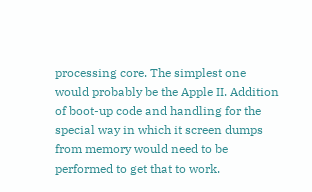processing core. The simplest one would probably be the Apple II. Addition of boot-up code and handling for the special way in which it screen dumps from memory would need to be performed to get that to work.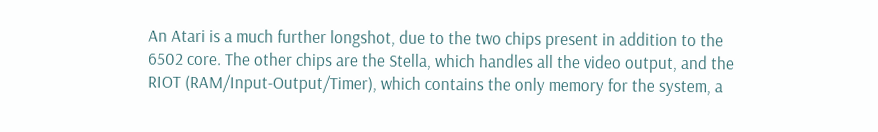An Atari is a much further longshot, due to the two chips present in addition to the 6502 core. The other chips are the Stella, which handles all the video output, and the RIOT (RAM/Input-Output/Timer), which contains the only memory for the system, a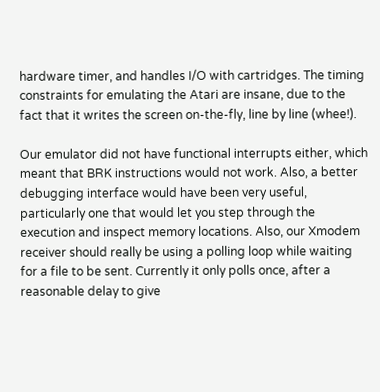hardware timer, and handles I/O with cartridges. The timing constraints for emulating the Atari are insane, due to the fact that it writes the screen on-the-fly, line by line (whee!).

Our emulator did not have functional interrupts either, which meant that BRK instructions would not work. Also, a better debugging interface would have been very useful, particularly one that would let you step through the execution and inspect memory locations. Also, our Xmodem receiver should really be using a polling loop while waiting for a file to be sent. Currently it only polls once, after a reasonable delay to give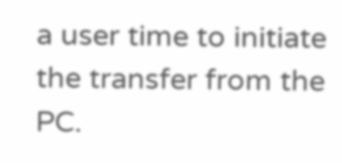a user time to initiate the transfer from the PC.